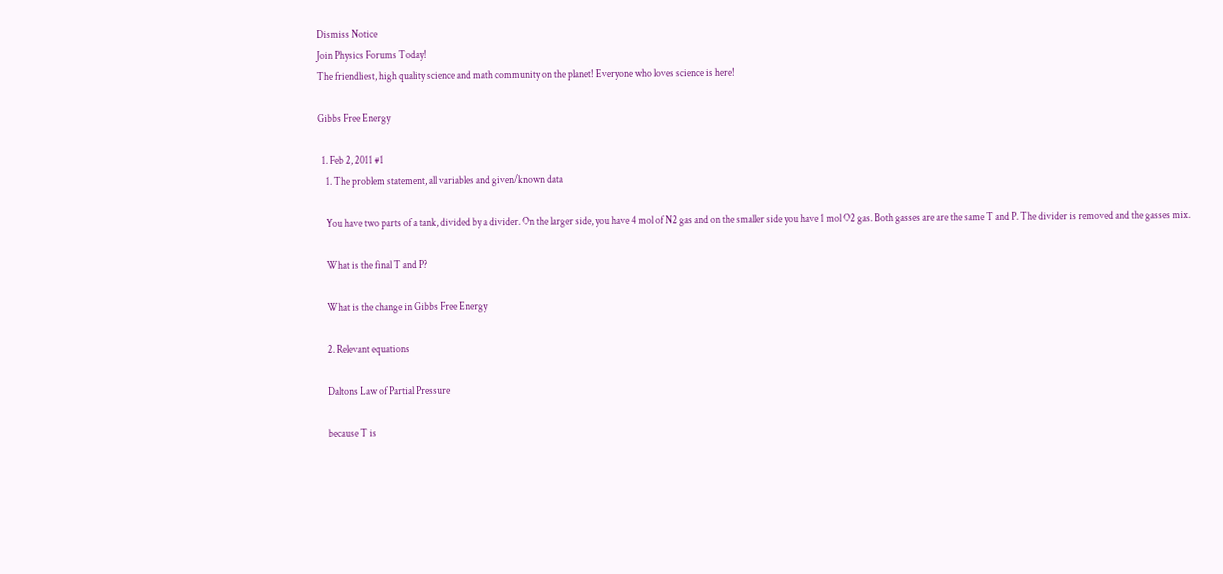Dismiss Notice
Join Physics Forums Today!
The friendliest, high quality science and math community on the planet! Everyone who loves science is here!

Gibbs Free Energy

  1. Feb 2, 2011 #1
    1. The problem statement, all variables and given/known data

    You have two parts of a tank, divided by a divider. On the larger side, you have 4 mol of N2 gas and on the smaller side you have 1 mol O2 gas. Both gasses are are the same T and P. The divider is removed and the gasses mix.

    What is the final T and P?

    What is the change in Gibbs Free Energy

    2. Relevant equations

    Daltons Law of Partial Pressure

    because T is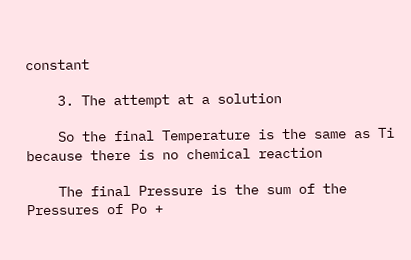constant

    3. The attempt at a solution

    So the final Temperature is the same as Ti because there is no chemical reaction

    The final Pressure is the sum of the Pressures of Po +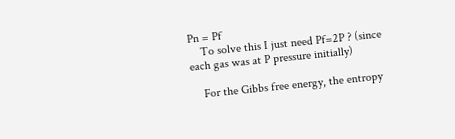Pn = Pf
    To solve this I just need Pf=2P ? (since each gas was at P pressure initially)

    For the Gibbs free energy, the entropy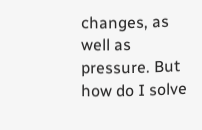changes, as well as pressure. But how do I solve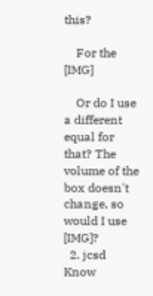this?

    For the [IMG]

    Or do I use a different equal for that? The volume of the box doesn't change, so would I use [IMG]?
  2. jcsd
Know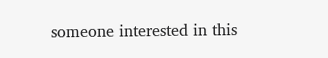someone interested in this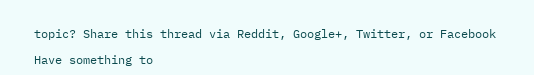topic? Share this thread via Reddit, Google+, Twitter, or Facebook

Have something to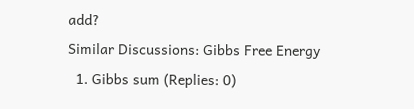add?
Similar Discussions: Gibbs Free Energy
  1. Gibbs sum (Replies: 0)